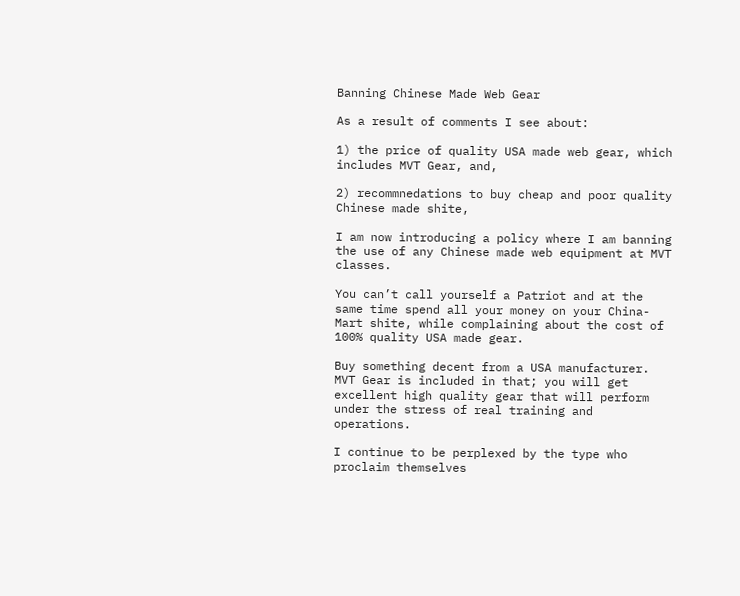Banning Chinese Made Web Gear

As a result of comments I see about:

1) the price of quality USA made web gear, which includes MVT Gear, and,

2) recommnedations to buy cheap and poor quality Chinese made shite,

I am now introducing a policy where I am banning the use of any Chinese made web equipment at MVT classes.

You can’t call yourself a Patriot and at the same time spend all your money on your China-Mart shite, while complaining about the cost of 100% quality USA made gear.

Buy something decent from a USA manufacturer. MVT Gear is included in that; you will get excellent high quality gear that will perform under the stress of real training and operations.

I continue to be perplexed by the type who proclaim themselves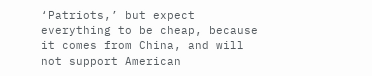‘Patriots,’ but expect everything to be cheap, because it comes from China, and will not support American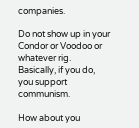companies.

Do not show up in your Condor or Voodoo or whatever rig. Basically, if you do, you support communism.

How about you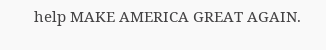help MAKE AMERICA GREAT AGAIN.